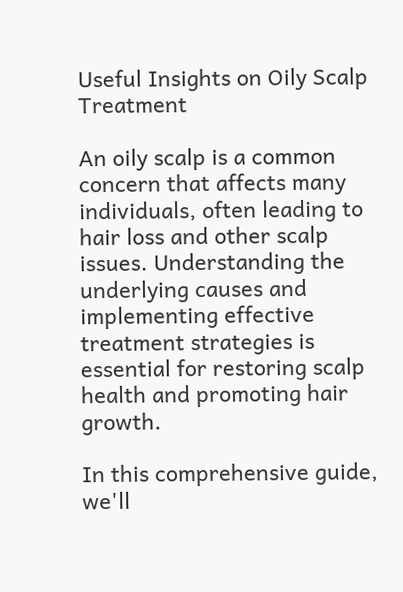Useful Insights on Oily Scalp Treatment

An oily scalp is a common concern that affects many individuals, often leading to hair loss and other scalp issues. Understanding the underlying causes and implementing effective treatment strategies is essential for restoring scalp health and promoting hair growth.

In this comprehensive guide, we'll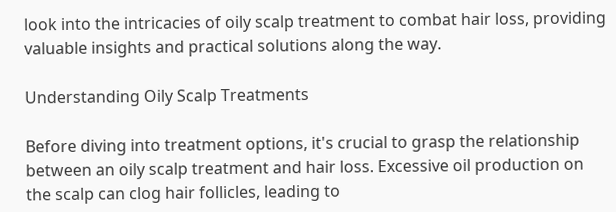look into the intricacies of oily scalp treatment to combat hair loss, providing valuable insights and practical solutions along the way.

Understanding Oily Scalp Treatments

Before diving into treatment options, it's crucial to grasp the relationship between an oily scalp treatment and hair loss. Excessive oil production on the scalp can clog hair follicles, leading to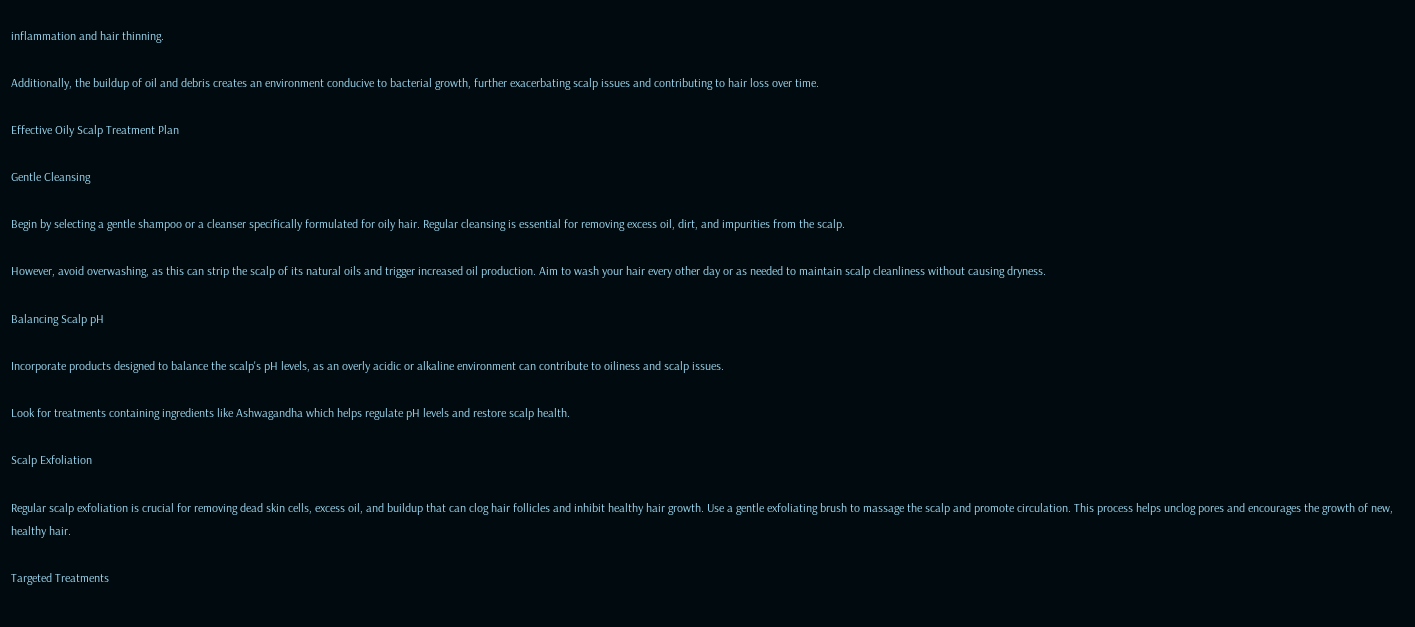inflammation and hair thinning.

Additionally, the buildup of oil and debris creates an environment conducive to bacterial growth, further exacerbating scalp issues and contributing to hair loss over time.

Effective Oily Scalp Treatment Plan

Gentle Cleansing

Begin by selecting a gentle shampoo or a cleanser specifically formulated for oily hair. Regular cleansing is essential for removing excess oil, dirt, and impurities from the scalp.

However, avoid overwashing, as this can strip the scalp of its natural oils and trigger increased oil production. Aim to wash your hair every other day or as needed to maintain scalp cleanliness without causing dryness.

Balancing Scalp pH

Incorporate products designed to balance the scalp's pH levels, as an overly acidic or alkaline environment can contribute to oiliness and scalp issues.

Look for treatments containing ingredients like Ashwagandha which helps regulate pH levels and restore scalp health.

Scalp Exfoliation

Regular scalp exfoliation is crucial for removing dead skin cells, excess oil, and buildup that can clog hair follicles and inhibit healthy hair growth. Use a gentle exfoliating brush to massage the scalp and promote circulation. This process helps unclog pores and encourages the growth of new, healthy hair.

Targeted Treatments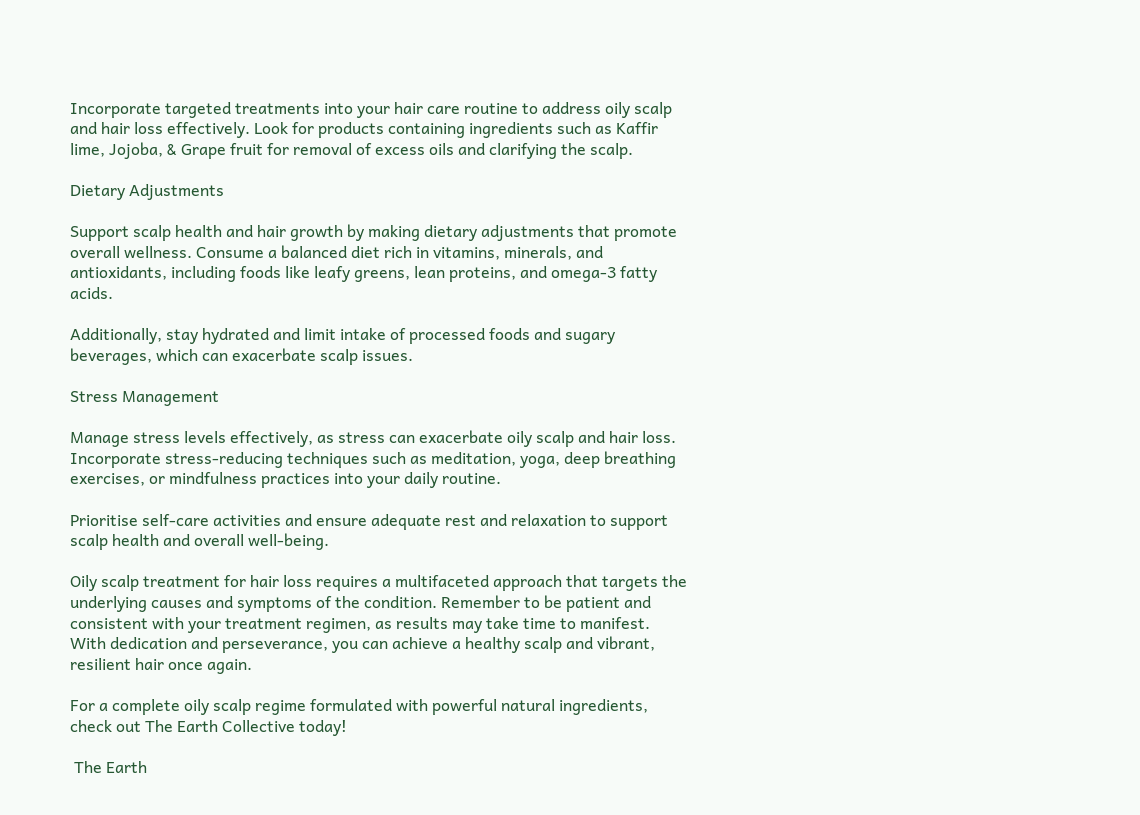Incorporate targeted treatments into your hair care routine to address oily scalp and hair loss effectively. Look for products containing ingredients such as Kaffir lime, Jojoba, & Grape fruit for removal of excess oils and clarifying the scalp.

Dietary Adjustments

Support scalp health and hair growth by making dietary adjustments that promote overall wellness. Consume a balanced diet rich in vitamins, minerals, and antioxidants, including foods like leafy greens, lean proteins, and omega-3 fatty acids.

Additionally, stay hydrated and limit intake of processed foods and sugary beverages, which can exacerbate scalp issues.

Stress Management

Manage stress levels effectively, as stress can exacerbate oily scalp and hair loss. Incorporate stress-reducing techniques such as meditation, yoga, deep breathing exercises, or mindfulness practices into your daily routine.

Prioritise self-care activities and ensure adequate rest and relaxation to support scalp health and overall well-being.

Oily scalp treatment for hair loss requires a multifaceted approach that targets the underlying causes and symptoms of the condition. Remember to be patient and consistent with your treatment regimen, as results may take time to manifest. With dedication and perseverance, you can achieve a healthy scalp and vibrant, resilient hair once again.

For a complete oily scalp regime formulated with powerful natural ingredients, check out The Earth Collective today!

 The Earth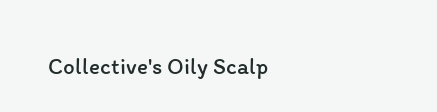Collective's Oily Scalp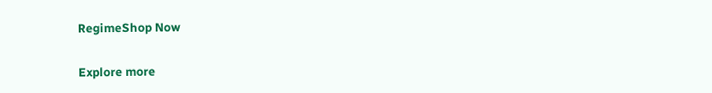RegimeShop Now

Explore more